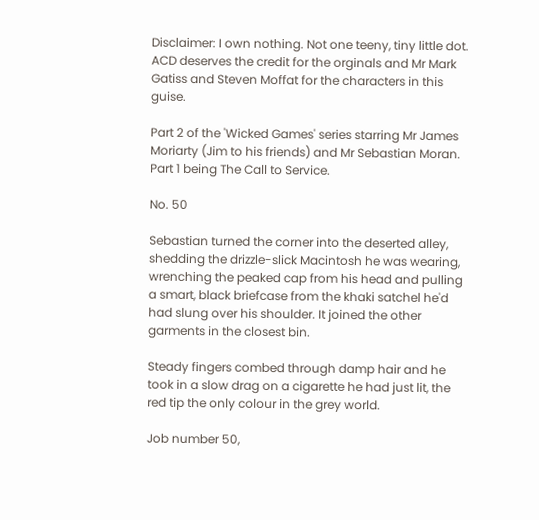Disclaimer: I own nothing. Not one teeny, tiny little dot.
ACD deserves the credit for the orginals and Mr Mark Gatiss and Steven Moffat for the characters in this guise.

Part 2 of the 'Wicked Games' series starring Mr James Moriarty (Jim to his friends) and Mr Sebastian Moran. Part 1 being The Call to Service.

No. 50

Sebastian turned the corner into the deserted alley, shedding the drizzle-slick Macintosh he was wearing, wrenching the peaked cap from his head and pulling a smart, black briefcase from the khaki satchel he'd had slung over his shoulder. It joined the other garments in the closest bin.

Steady fingers combed through damp hair and he took in a slow drag on a cigarette he had just lit, the red tip the only colour in the grey world.

Job number 50,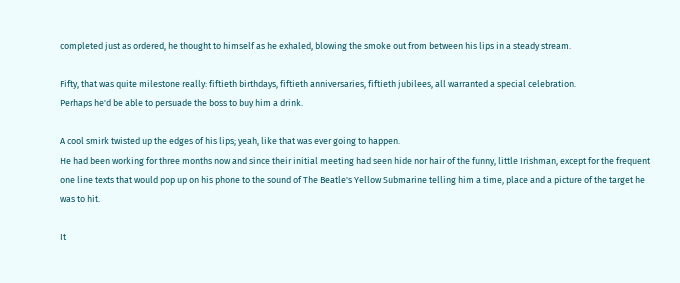completed just as ordered, he thought to himself as he exhaled, blowing the smoke out from between his lips in a steady stream.

Fifty, that was quite milestone really: fiftieth birthdays, fiftieth anniversaries, fiftieth jubilees, all warranted a special celebration.
Perhaps he'd be able to persuade the boss to buy him a drink.

A cool smirk twisted up the edges of his lips; yeah, like that was ever going to happen.
He had been working for three months now and since their initial meeting had seen hide nor hair of the funny, little Irishman, except for the frequent one line texts that would pop up on his phone to the sound of The Beatle's Yellow Submarine telling him a time, place and a picture of the target he was to hit.

It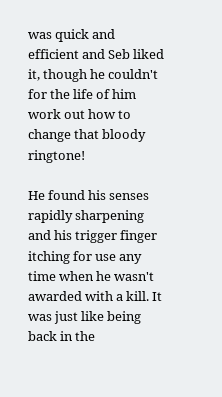was quick and efficient and Seb liked it, though he couldn't for the life of him work out how to change that bloody ringtone!

He found his senses rapidly sharpening and his trigger finger itching for use any time when he wasn't awarded with a kill. It was just like being back in the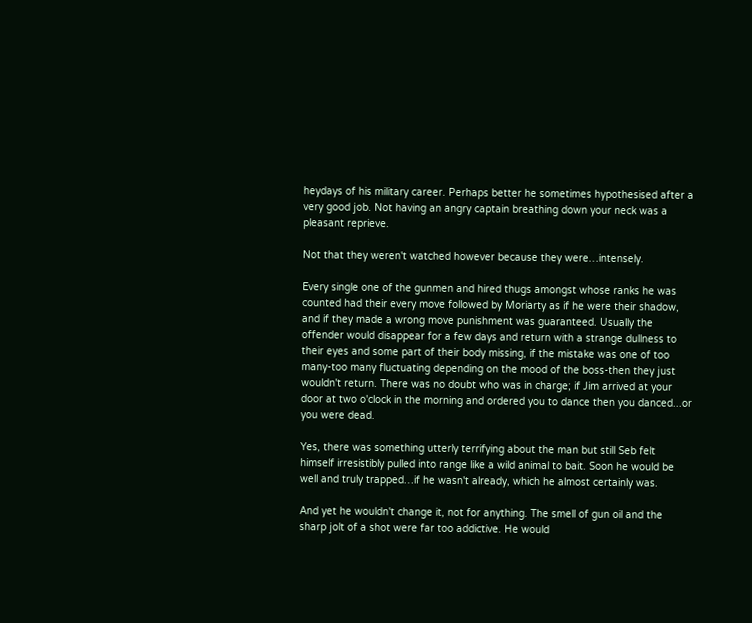heydays of his military career. Perhaps better he sometimes hypothesised after a very good job. Not having an angry captain breathing down your neck was a pleasant reprieve.

Not that they weren't watched however because they were…intensely.

Every single one of the gunmen and hired thugs amongst whose ranks he was counted had their every move followed by Moriarty as if he were their shadow, and if they made a wrong move punishment was guaranteed. Usually the offender would disappear for a few days and return with a strange dullness to their eyes and some part of their body missing, if the mistake was one of too many-too many fluctuating depending on the mood of the boss-then they just wouldn't return. There was no doubt who was in charge; if Jim arrived at your door at two o'clock in the morning and ordered you to dance then you danced...or you were dead.

Yes, there was something utterly terrifying about the man but still Seb felt himself irresistibly pulled into range like a wild animal to bait. Soon he would be well and truly trapped…if he wasn't already, which he almost certainly was.

And yet he wouldn't change it, not for anything. The smell of gun oil and the sharp jolt of a shot were far too addictive. He would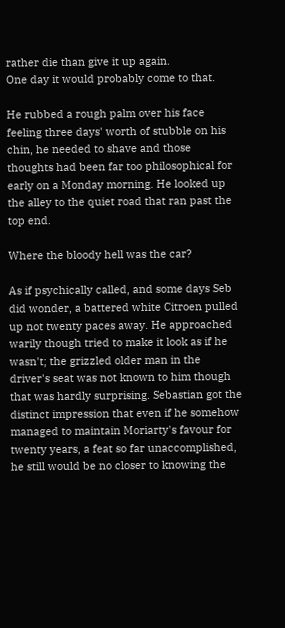rather die than give it up again.
One day it would probably come to that.

He rubbed a rough palm over his face feeling three days' worth of stubble on his chin, he needed to shave and those thoughts had been far too philosophical for early on a Monday morning. He looked up the alley to the quiet road that ran past the top end.

Where the bloody hell was the car?

As if psychically called, and some days Seb did wonder, a battered white Citroen pulled up not twenty paces away. He approached warily though tried to make it look as if he wasn't; the grizzled older man in the driver's seat was not known to him though that was hardly surprising. Sebastian got the distinct impression that even if he somehow managed to maintain Moriarty's favour for twenty years, a feat so far unaccomplished, he still would be no closer to knowing the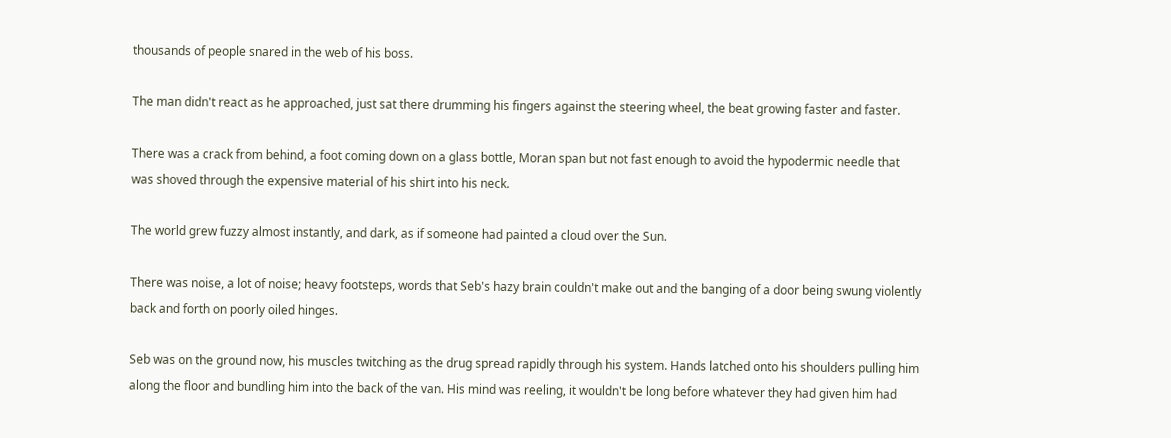thousands of people snared in the web of his boss.

The man didn't react as he approached, just sat there drumming his fingers against the steering wheel, the beat growing faster and faster.

There was a crack from behind, a foot coming down on a glass bottle, Moran span but not fast enough to avoid the hypodermic needle that was shoved through the expensive material of his shirt into his neck.

The world grew fuzzy almost instantly, and dark, as if someone had painted a cloud over the Sun.

There was noise, a lot of noise; heavy footsteps, words that Seb's hazy brain couldn't make out and the banging of a door being swung violently back and forth on poorly oiled hinges.

Seb was on the ground now, his muscles twitching as the drug spread rapidly through his system. Hands latched onto his shoulders pulling him along the floor and bundling him into the back of the van. His mind was reeling, it wouldn't be long before whatever they had given him had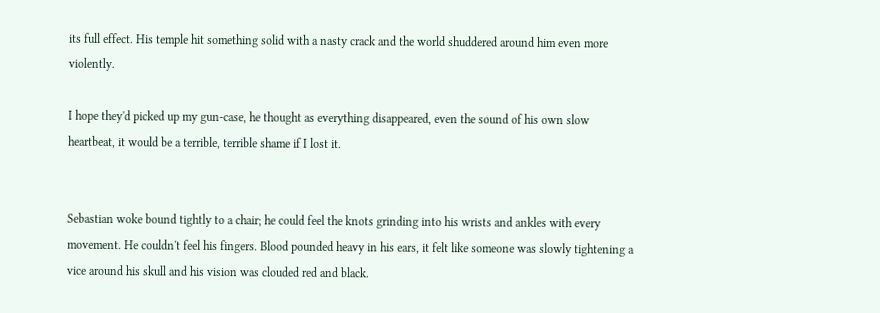its full effect. His temple hit something solid with a nasty crack and the world shuddered around him even more violently.

I hope they'd picked up my gun-case, he thought as everything disappeared, even the sound of his own slow heartbeat, it would be a terrible, terrible shame if I lost it.


Sebastian woke bound tightly to a chair; he could feel the knots grinding into his wrists and ankles with every movement. He couldn't feel his fingers. Blood pounded heavy in his ears, it felt like someone was slowly tightening a vice around his skull and his vision was clouded red and black.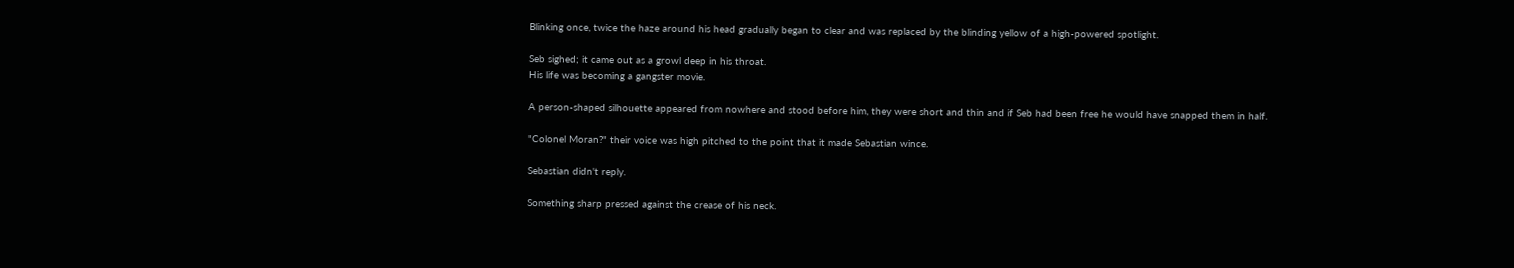Blinking once, twice the haze around his head gradually began to clear and was replaced by the blinding yellow of a high-powered spotlight.

Seb sighed; it came out as a growl deep in his throat.
His life was becoming a gangster movie.

A person-shaped silhouette appeared from nowhere and stood before him, they were short and thin and if Seb had been free he would have snapped them in half.

"Colonel Moran?" their voice was high pitched to the point that it made Sebastian wince.

Sebastian didn't reply.

Something sharp pressed against the crease of his neck.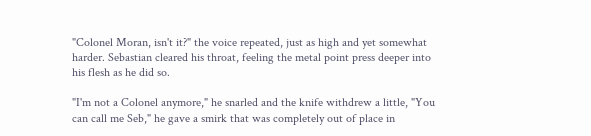"Colonel Moran, isn't it?" the voice repeated, just as high and yet somewhat harder. Sebastian cleared his throat, feeling the metal point press deeper into his flesh as he did so.

"I'm not a Colonel anymore," he snarled and the knife withdrew a little, "You can call me Seb," he gave a smirk that was completely out of place in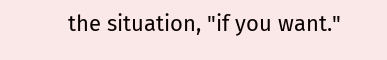the situation, "if you want."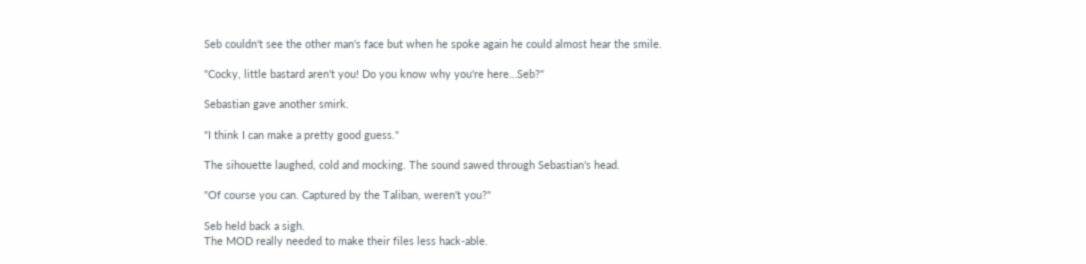Seb couldn't see the other man's face but when he spoke again he could almost hear the smile.

"Cocky, little bastard aren't you! Do you know why you're here…Seb?"

Sebastian gave another smirk.

"I think I can make a pretty good guess."

The sihouette laughed, cold and mocking. The sound sawed through Sebastian's head.

"Of course you can. Captured by the Taliban, weren't you?"

Seb held back a sigh.
The MOD really needed to make their files less hack-able.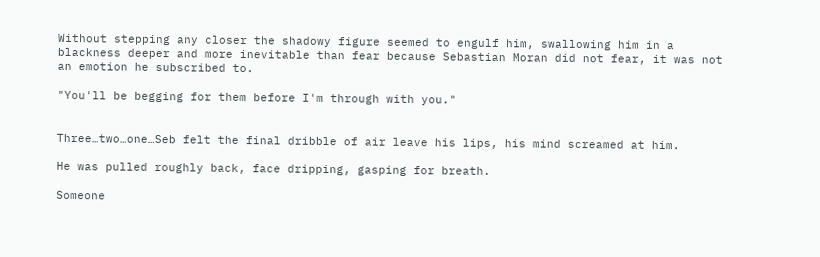Without stepping any closer the shadowy figure seemed to engulf him, swallowing him in a blackness deeper and more inevitable than fear because Sebastian Moran did not fear, it was not an emotion he subscribed to.

"You'll be begging for them before I'm through with you."


Three…two…one…Seb felt the final dribble of air leave his lips, his mind screamed at him.

He was pulled roughly back, face dripping, gasping for breath.

Someone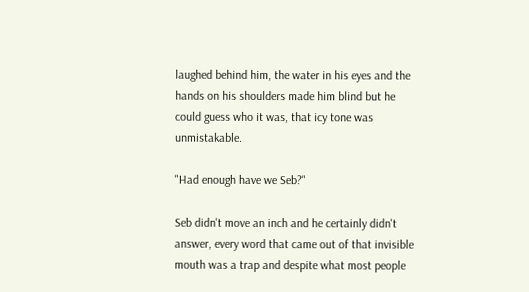laughed behind him, the water in his eyes and the hands on his shoulders made him blind but he could guess who it was, that icy tone was unmistakable.

"Had enough have we Seb?"

Seb didn't move an inch and he certainly didn't answer, every word that came out of that invisible mouth was a trap and despite what most people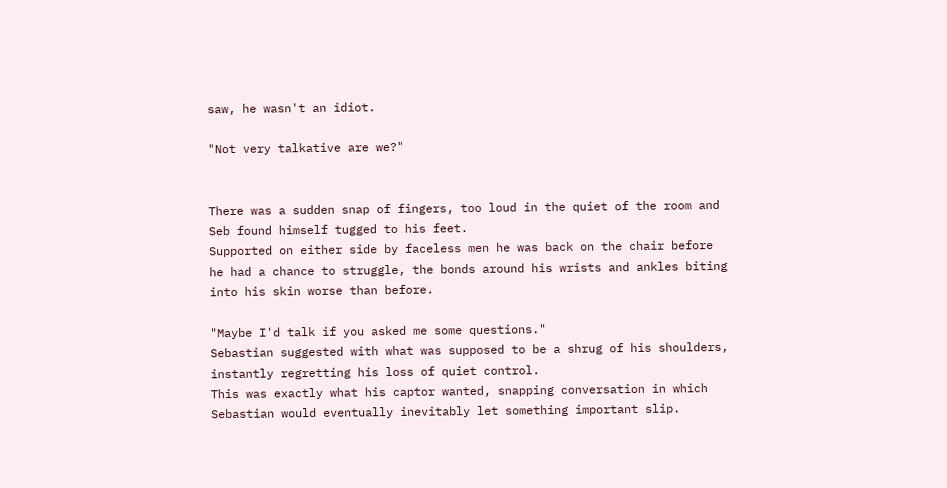saw, he wasn't an idiot.

"Not very talkative are we?"


There was a sudden snap of fingers, too loud in the quiet of the room and Seb found himself tugged to his feet.
Supported on either side by faceless men he was back on the chair before he had a chance to struggle, the bonds around his wrists and ankles biting into his skin worse than before.

"Maybe I'd talk if you asked me some questions."
Sebastian suggested with what was supposed to be a shrug of his shoulders, instantly regretting his loss of quiet control.
This was exactly what his captor wanted, snapping conversation in which Sebastian would eventually inevitably let something important slip.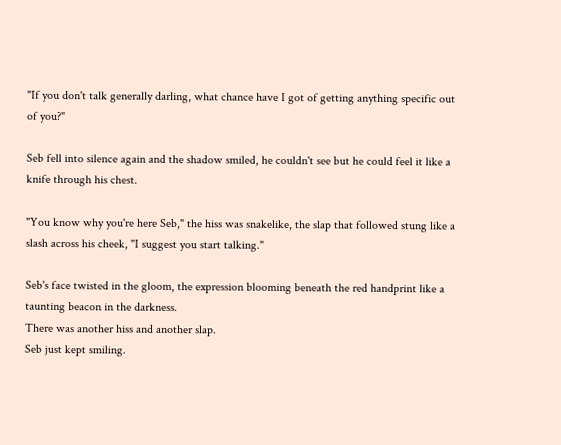"If you don't talk generally darling, what chance have I got of getting anything specific out of you?"

Seb fell into silence again and the shadow smiled, he couldn't see but he could feel it like a knife through his chest.

"You know why you're here Seb," the hiss was snakelike, the slap that followed stung like a slash across his cheek, "I suggest you start talking."

Seb's face twisted in the gloom, the expression blooming beneath the red handprint like a taunting beacon in the darkness.
There was another hiss and another slap.
Seb just kept smiling.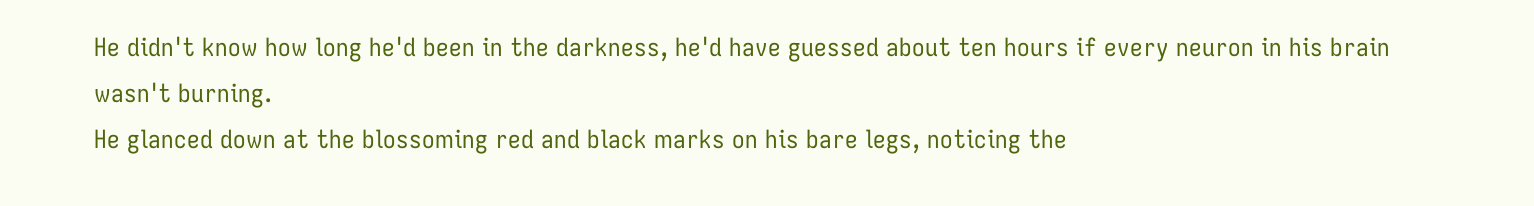He didn't know how long he'd been in the darkness, he'd have guessed about ten hours if every neuron in his brain wasn't burning.
He glanced down at the blossoming red and black marks on his bare legs, noticing the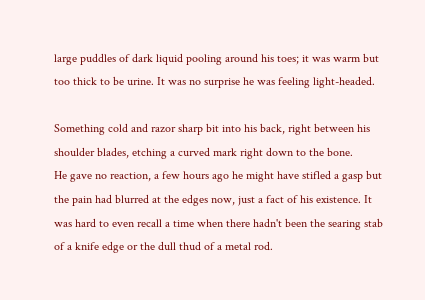large puddles of dark liquid pooling around his toes; it was warm but too thick to be urine. It was no surprise he was feeling light-headed.

Something cold and razor sharp bit into his back, right between his shoulder blades, etching a curved mark right down to the bone.
He gave no reaction, a few hours ago he might have stifled a gasp but the pain had blurred at the edges now, just a fact of his existence. It was hard to even recall a time when there hadn't been the searing stab of a knife edge or the dull thud of a metal rod.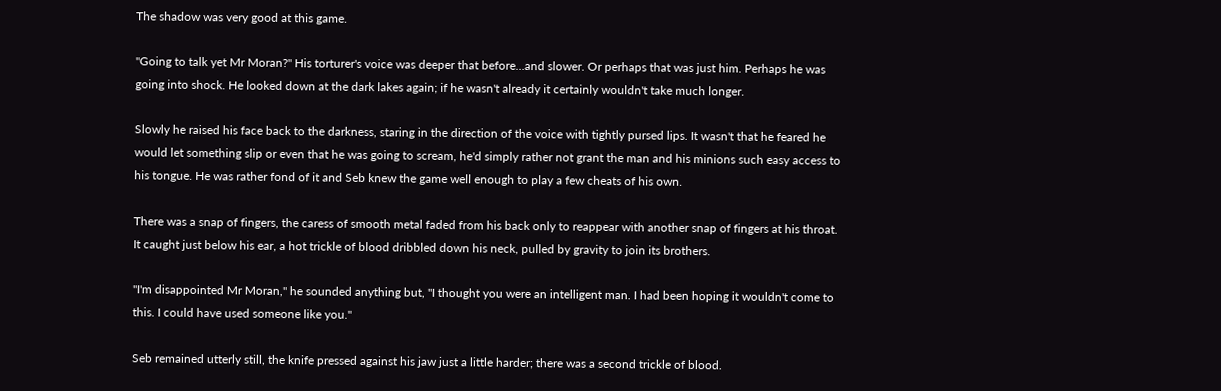The shadow was very good at this game.

"Going to talk yet Mr Moran?" His torturer's voice was deeper that before…and slower. Or perhaps that was just him. Perhaps he was going into shock. He looked down at the dark lakes again; if he wasn't already it certainly wouldn't take much longer.

Slowly he raised his face back to the darkness, staring in the direction of the voice with tightly pursed lips. It wasn't that he feared he would let something slip or even that he was going to scream, he'd simply rather not grant the man and his minions such easy access to his tongue. He was rather fond of it and Seb knew the game well enough to play a few cheats of his own.

There was a snap of fingers, the caress of smooth metal faded from his back only to reappear with another snap of fingers at his throat. It caught just below his ear, a hot trickle of blood dribbled down his neck, pulled by gravity to join its brothers.

"I'm disappointed Mr Moran," he sounded anything but, "I thought you were an intelligent man. I had been hoping it wouldn't come to this. I could have used someone like you."

Seb remained utterly still, the knife pressed against his jaw just a little harder; there was a second trickle of blood.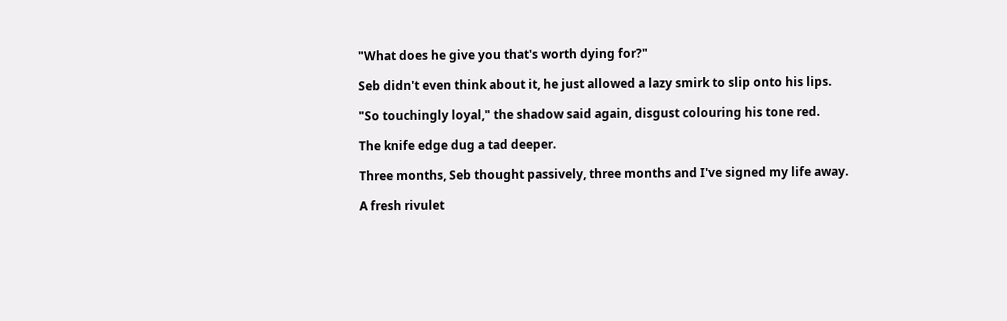"What does he give you that's worth dying for?"

Seb didn't even think about it, he just allowed a lazy smirk to slip onto his lips.

"So touchingly loyal," the shadow said again, disgust colouring his tone red.

The knife edge dug a tad deeper.

Three months, Seb thought passively, three months and I've signed my life away.

A fresh rivulet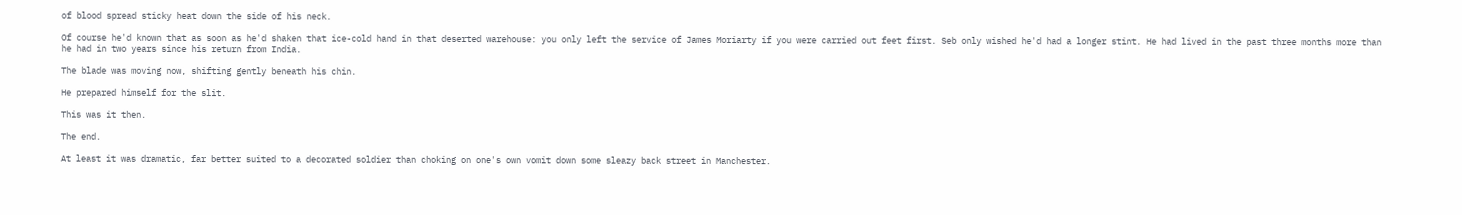of blood spread sticky heat down the side of his neck.

Of course he'd known that as soon as he'd shaken that ice-cold hand in that deserted warehouse: you only left the service of James Moriarty if you were carried out feet first. Seb only wished he'd had a longer stint. He had lived in the past three months more than he had in two years since his return from India.

The blade was moving now, shifting gently beneath his chin.

He prepared himself for the slit.

This was it then.

The end.

At least it was dramatic, far better suited to a decorated soldier than choking on one's own vomit down some sleazy back street in Manchester.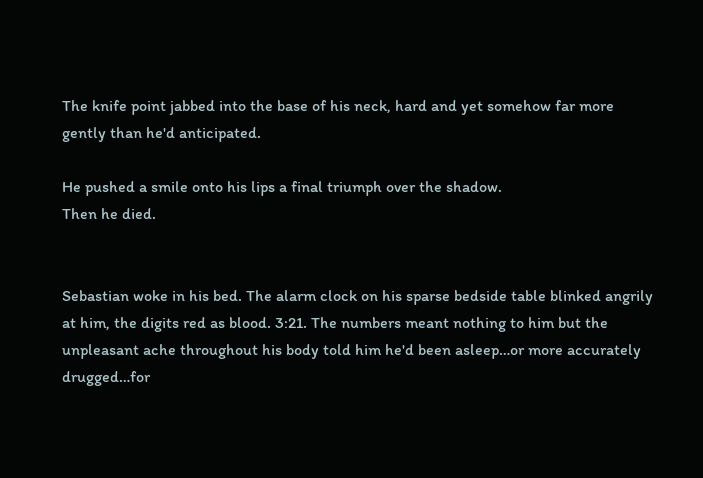The knife point jabbed into the base of his neck, hard and yet somehow far more gently than he'd anticipated.

He pushed a smile onto his lips a final triumph over the shadow.
Then he died.


Sebastian woke in his bed. The alarm clock on his sparse bedside table blinked angrily at him, the digits red as blood. 3:21. The numbers meant nothing to him but the unpleasant ache throughout his body told him he'd been asleep…or more accurately drugged…for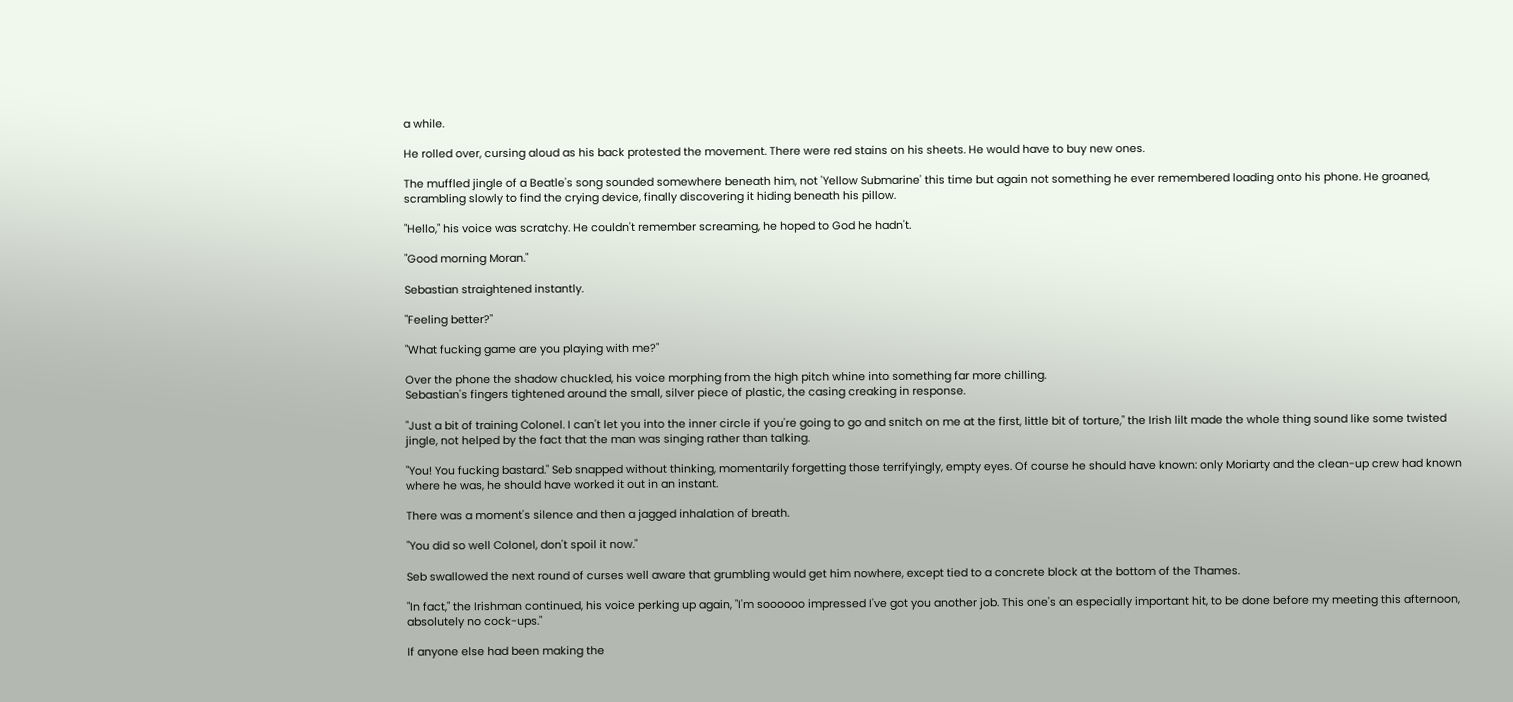a while.

He rolled over, cursing aloud as his back protested the movement. There were red stains on his sheets. He would have to buy new ones.

The muffled jingle of a Beatle's song sounded somewhere beneath him, not 'Yellow Submarine' this time but again not something he ever remembered loading onto his phone. He groaned, scrambling slowly to find the crying device, finally discovering it hiding beneath his pillow.

"Hello," his voice was scratchy. He couldn't remember screaming, he hoped to God he hadn't.

"Good morning Moran."

Sebastian straightened instantly.

"Feeling better?"

"What fucking game are you playing with me?"

Over the phone the shadow chuckled, his voice morphing from the high pitch whine into something far more chilling.
Sebastian's fingers tightened around the small, silver piece of plastic, the casing creaking in response.

"Just a bit of training Colonel. I can't let you into the inner circle if you're going to go and snitch on me at the first, little bit of torture," the Irish lilt made the whole thing sound like some twisted jingle, not helped by the fact that the man was singing rather than talking.

"You! You fucking bastard." Seb snapped without thinking, momentarily forgetting those terrifyingly, empty eyes. Of course he should have known: only Moriarty and the clean-up crew had known where he was, he should have worked it out in an instant.

There was a moment's silence and then a jagged inhalation of breath.

"You did so well Colonel, don't spoil it now."

Seb swallowed the next round of curses well aware that grumbling would get him nowhere, except tied to a concrete block at the bottom of the Thames.

"In fact," the Irishman continued, his voice perking up again, "I'm soooooo impressed I've got you another job. This one's an especially important hit, to be done before my meeting this afternoon, absolutely no cock-ups."

If anyone else had been making the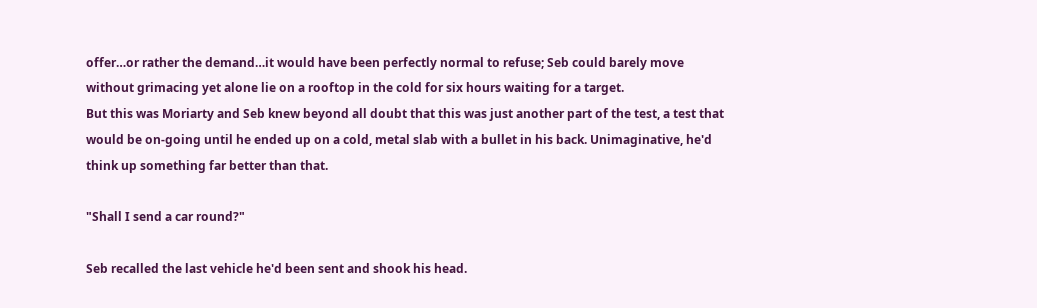offer…or rather the demand…it would have been perfectly normal to refuse; Seb could barely move without grimacing yet alone lie on a rooftop in the cold for six hours waiting for a target.
But this was Moriarty and Seb knew beyond all doubt that this was just another part of the test, a test that would be on-going until he ended up on a cold, metal slab with a bullet in his back. Unimaginative, he'd think up something far better than that.

"Shall I send a car round?"

Seb recalled the last vehicle he'd been sent and shook his head.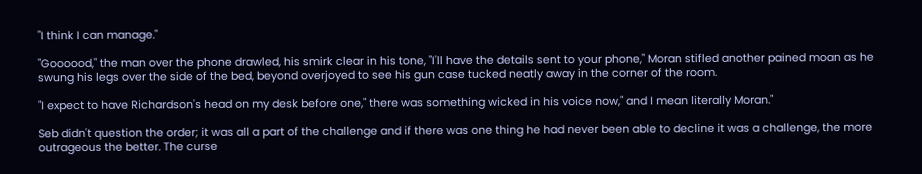"I think I can manage."

"Goooood," the man over the phone drawled, his smirk clear in his tone, "I'll have the details sent to your phone," Moran stifled another pained moan as he swung his legs over the side of the bed, beyond overjoyed to see his gun case tucked neatly away in the corner of the room.

"I expect to have Richardson's head on my desk before one," there was something wicked in his voice now," and I mean literally Moran."

Seb didn't question the order; it was all a part of the challenge and if there was one thing he had never been able to decline it was a challenge, the more outrageous the better. The curse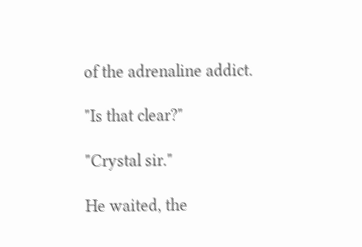of the adrenaline addict.

"Is that clear?"

"Crystal sir."

He waited, the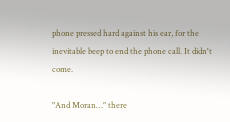phone pressed hard against his ear, for the inevitable beep to end the phone call. It didn't come.

"And Moran…" there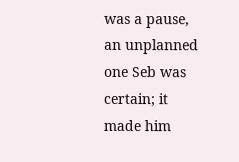was a pause, an unplanned one Seb was certain; it made him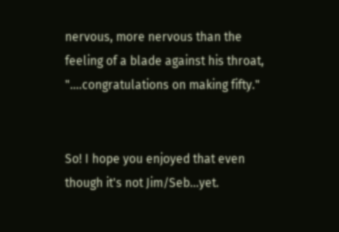nervous, more nervous than the feeling of a blade against his throat, "….congratulations on making fifty."


So! I hope you enjoyed that even though it's not Jim/Seb...yet.